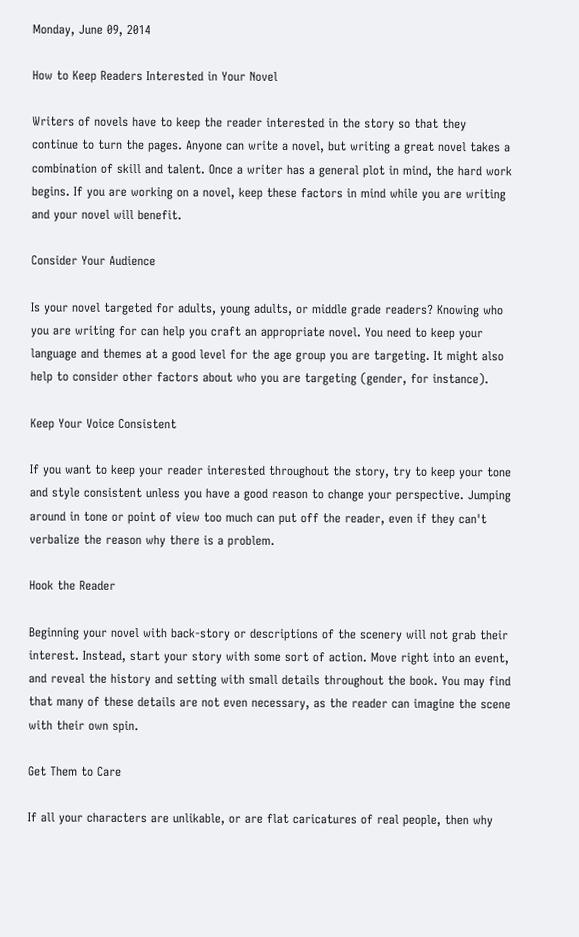Monday, June 09, 2014

How to Keep Readers Interested in Your Novel

Writers of novels have to keep the reader interested in the story so that they continue to turn the pages. Anyone can write a novel, but writing a great novel takes a combination of skill and talent. Once a writer has a general plot in mind, the hard work begins. If you are working on a novel, keep these factors in mind while you are writing and your novel will benefit.

Consider Your Audience

Is your novel targeted for adults, young adults, or middle grade readers? Knowing who you are writing for can help you craft an appropriate novel. You need to keep your language and themes at a good level for the age group you are targeting. It might also help to consider other factors about who you are targeting (gender, for instance).

Keep Your Voice Consistent

If you want to keep your reader interested throughout the story, try to keep your tone and style consistent unless you have a good reason to change your perspective. Jumping around in tone or point of view too much can put off the reader, even if they can't verbalize the reason why there is a problem.

Hook the Reader

Beginning your novel with back-story or descriptions of the scenery will not grab their interest. Instead, start your story with some sort of action. Move right into an event, and reveal the history and setting with small details throughout the book. You may find that many of these details are not even necessary, as the reader can imagine the scene with their own spin.

Get Them to Care

If all your characters are unlikable, or are flat caricatures of real people, then why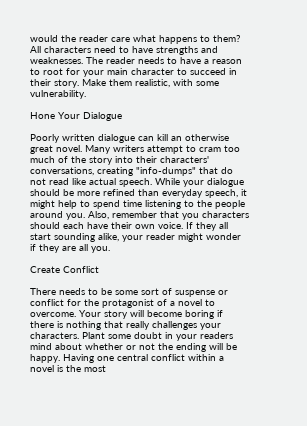would the reader care what happens to them? All characters need to have strengths and weaknesses. The reader needs to have a reason to root for your main character to succeed in their story. Make them realistic, with some vulnerability.

Hone Your Dialogue

Poorly written dialogue can kill an otherwise great novel. Many writers attempt to cram too much of the story into their characters' conversations, creating "info-dumps" that do not read like actual speech. While your dialogue should be more refined than everyday speech, it might help to spend time listening to the people around you. Also, remember that you characters should each have their own voice. If they all start sounding alike, your reader might wonder if they are all you.

Create Conflict

There needs to be some sort of suspense or conflict for the protagonist of a novel to overcome. Your story will become boring if there is nothing that really challenges your characters. Plant some doubt in your readers mind about whether or not the ending will be happy. Having one central conflict within a novel is the most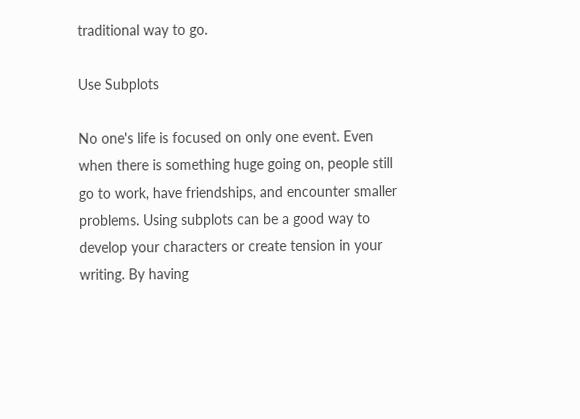traditional way to go.

Use Subplots

No one's life is focused on only one event. Even when there is something huge going on, people still go to work, have friendships, and encounter smaller problems. Using subplots can be a good way to develop your characters or create tension in your writing. By having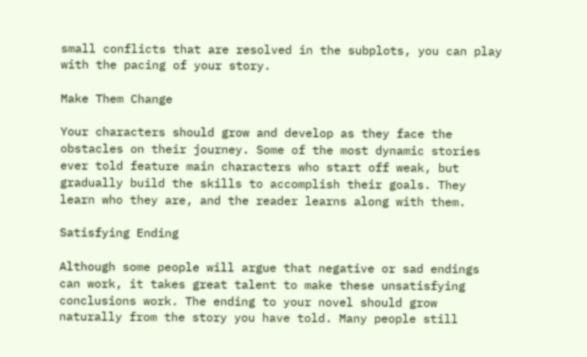small conflicts that are resolved in the subplots, you can play with the pacing of your story.

Make Them Change

Your characters should grow and develop as they face the obstacles on their journey. Some of the most dynamic stories ever told feature main characters who start off weak, but gradually build the skills to accomplish their goals. They learn who they are, and the reader learns along with them.

Satisfying Ending

Although some people will argue that negative or sad endings can work, it takes great talent to make these unsatisfying conclusions work. The ending to your novel should grow naturally from the story you have told. Many people still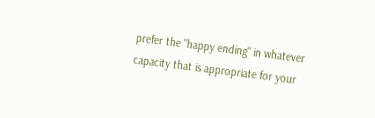prefer the "happy ending" in whatever capacity that is appropriate for your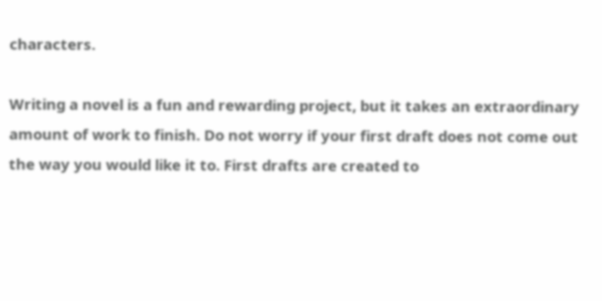characters.

Writing a novel is a fun and rewarding project, but it takes an extraordinary amount of work to finish. Do not worry if your first draft does not come out the way you would like it to. First drafts are created to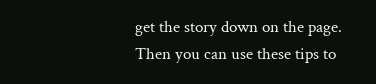get the story down on the page. Then you can use these tips to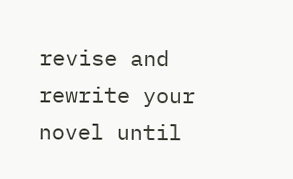revise and rewrite your novel until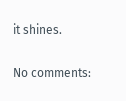it shines.

No comments: